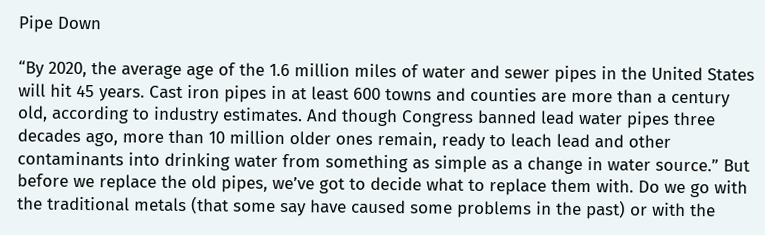Pipe Down

“By 2020, the average age of the 1.6 million miles of water and sewer pipes in the United States will hit 45 years. Cast iron pipes in at least 600 towns and counties are more than a century old, according to industry estimates. And though Congress banned lead water pipes three decades ago, more than 10 million older ones remain, ready to leach lead and other contaminants into drinking water from something as simple as a change in water source.” But before we replace the old pipes, we’ve got to decide what to replace them with. Do we go with the traditional metals (that some say have caused some problems in the past) or with the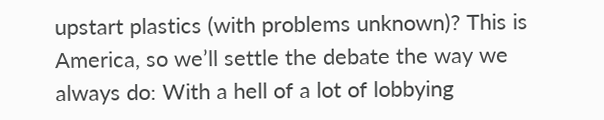upstart plastics (with problems unknown)? This is America, so we’ll settle the debate the way we always do: With a hell of a lot of lobbying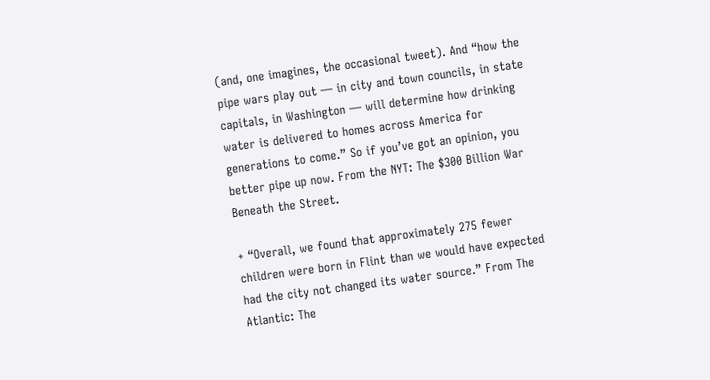(and, one imagines, the occasional tweet). And “how the pipe wars play out — in city and town councils, in state capitals, in Washington — will determine how drinking water is delivered to homes across America for generations to come.” So if you’ve got an opinion, you better pipe up now. From the NYT: The $300 Billion War Beneath the Street.

+ “Overall, we found that approximately 275 fewer children were born in Flint than we would have expected had the city not changed its water source.” From The Atlantic: The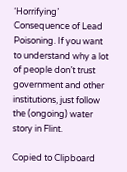‘Horrifying’ Consequence of Lead Poisoning. If you want to understand why a lot of people don’t trust government and other institutions, just follow the (ongoing) water story in Flint.

Copied to Clipboard